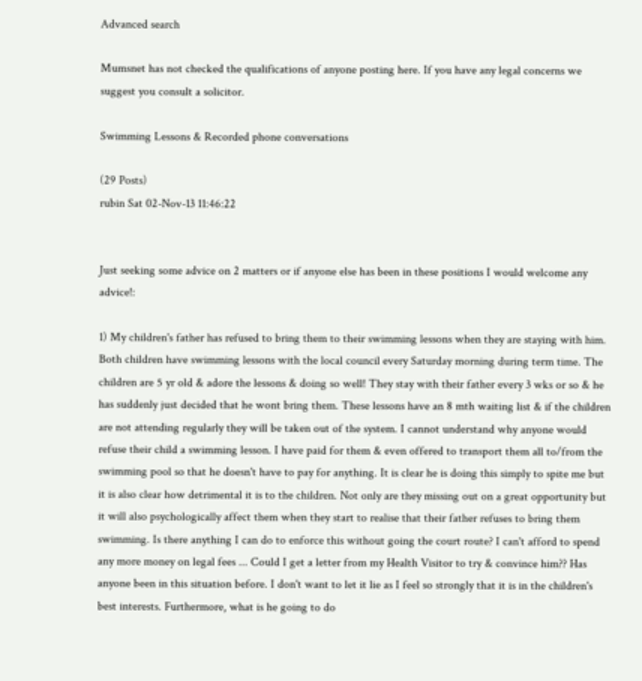Advanced search

Mumsnet has not checked the qualifications of anyone posting here. If you have any legal concerns we suggest you consult a solicitor.

Swimming Lessons & Recorded phone conversations

(29 Posts)
rubin Sat 02-Nov-13 11:46:22


Just seeking some advice on 2 matters or if anyone else has been in these positions I would welcome any advice!:

1) My children's father has refused to bring them to their swimming lessons when they are staying with him. Both children have swimming lessons with the local council every Saturday morning during term time. The children are 5 yr old & adore the lessons & doing so well! They stay with their father every 3 wks or so & he has suddenly just decided that he wont bring them. These lessons have an 8 mth waiting list & if the children are not attending regularly they will be taken out of the system. I cannot understand why anyone would refuse their child a swimming lesson. I have paid for them & even offered to transport them all to/from the swimming pool so that he doesn't have to pay for anything. It is clear he is doing this simply to spite me but it is also clear how detrimental it is to the children. Not only are they missing out on a great opportunity but it will also psychologically affect them when they start to realise that their father refuses to bring them swimming. Is there anything I can do to enforce this without going the court route? I can't afford to spend any more money on legal fees ... Could I get a letter from my Health Visitor to try & convince him?? Has anyone been in this situation before. I don't want to let it lie as I feel so strongly that it is in the children's best interests. Furthermore, what is he going to do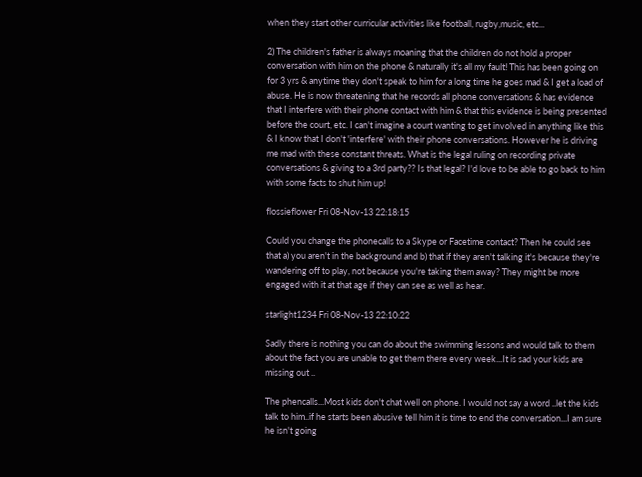when they start other curricular activities like football, rugby,music, etc...

2) The children's father is always moaning that the children do not hold a proper conversation with him on the phone & naturally it's all my fault! This has been going on for 3 yrs & anytime they don't speak to him for a long time he goes mad & I get a load of abuse. He is now threatening that he records all phone conversations & has evidence that I interfere with their phone contact with him & that this evidence is being presented before the court, etc. I can't imagine a court wanting to get involved in anything like this & I know that I don't 'interfere' with their phone conversations. However he is driving me mad with these constant threats. What is the legal ruling on recording private conversations & giving to a 3rd party?? Is that legal? I'd love to be able to go back to him with some facts to shut him up!

flossieflower Fri 08-Nov-13 22:18:15

Could you change the phonecalls to a Skype or Facetime contact? Then he could see that a) you aren't in the background and b) that if they aren't talking it's because they're wandering off to play, not because you're taking them away? They might be more engaged with it at that age if they can see as well as hear.

starlight1234 Fri 08-Nov-13 22:10:22

Sadly there is nothing you can do about the swimming lessons and would talk to them about the fact you are unable to get them there every week...It is sad your kids are missing out ..

The phencalls...Most kids don't chat well on phone. I would not say a word ..let the kids talk to him..if he starts been abusive tell him it is time to end the conversation...I am sure he isn't going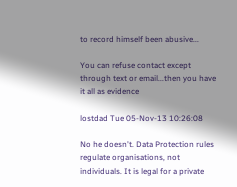to record himself been abusive...

You can refuse contact except through text or email...then you have it all as evidence

lostdad Tue 05-Nov-13 10:26:08

No he doesn't. Data Protection rules regulate organisations, not individuals. It is legal for a private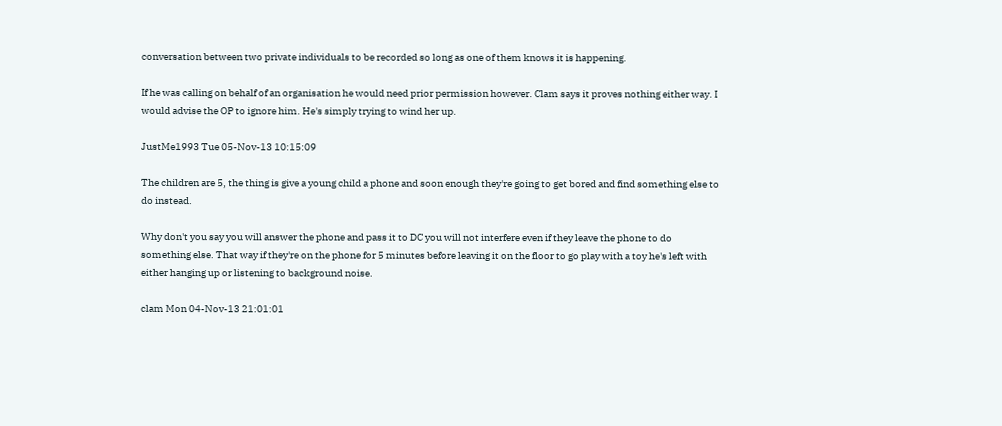conversation between two private individuals to be recorded so long as one of them knows it is happening.

If he was calling on behalf of an organisation he would need prior permission however. Clam says it proves nothing either way. I would advise the OP to ignore him. He's simply trying to wind her up.

JustMe1993 Tue 05-Nov-13 10:15:09

The children are 5, the thing is give a young child a phone and soon enough they're going to get bored and find something else to do instead.

Why don't you say you will answer the phone and pass it to DC you will not interfere even if they leave the phone to do something else. That way if they're on the phone for 5 minutes before leaving it on the floor to go play with a toy he's left with either hanging up or listening to background noise.

clam Mon 04-Nov-13 21:01:01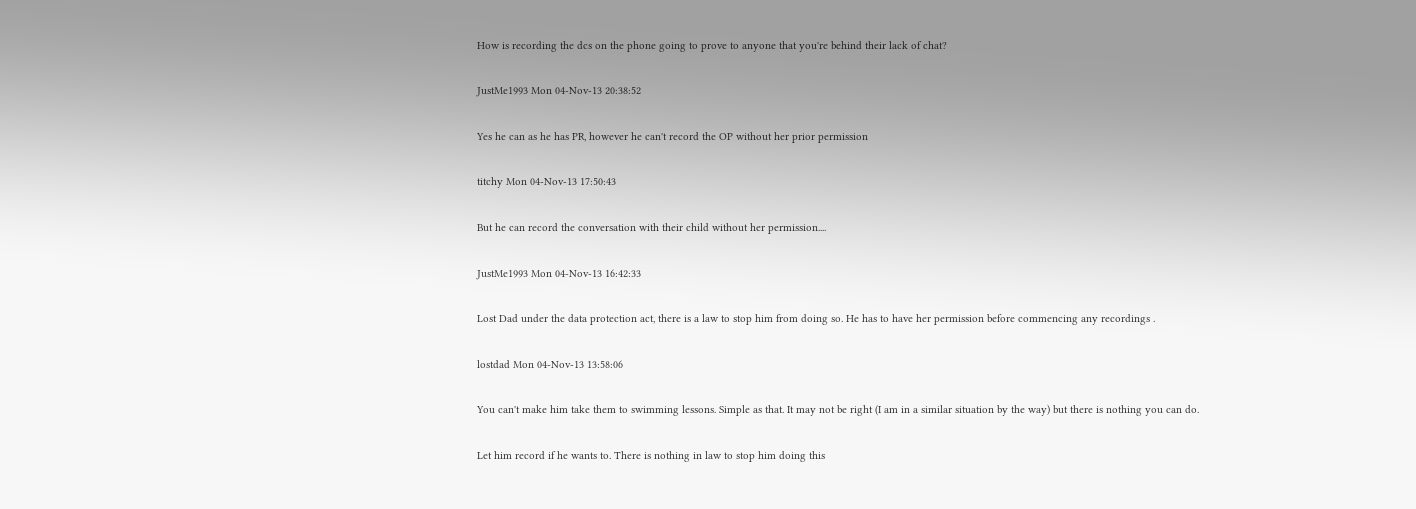How is recording the dcs on the phone going to prove to anyone that you're behind their lack of chat?

JustMe1993 Mon 04-Nov-13 20:38:52

Yes he can as he has PR, however he can't record the OP without her prior permission

titchy Mon 04-Nov-13 17:50:43

But he can record the conversation with their child without her permission....

JustMe1993 Mon 04-Nov-13 16:42:33

Lost Dad under the data protection act, there is a law to stop him from doing so. He has to have her permission before commencing any recordings .

lostdad Mon 04-Nov-13 13:58:06

You can't make him take them to swimming lessons. Simple as that. It may not be right (I am in a similar situation by the way) but there is nothing you can do.

Let him record if he wants to. There is nothing in law to stop him doing this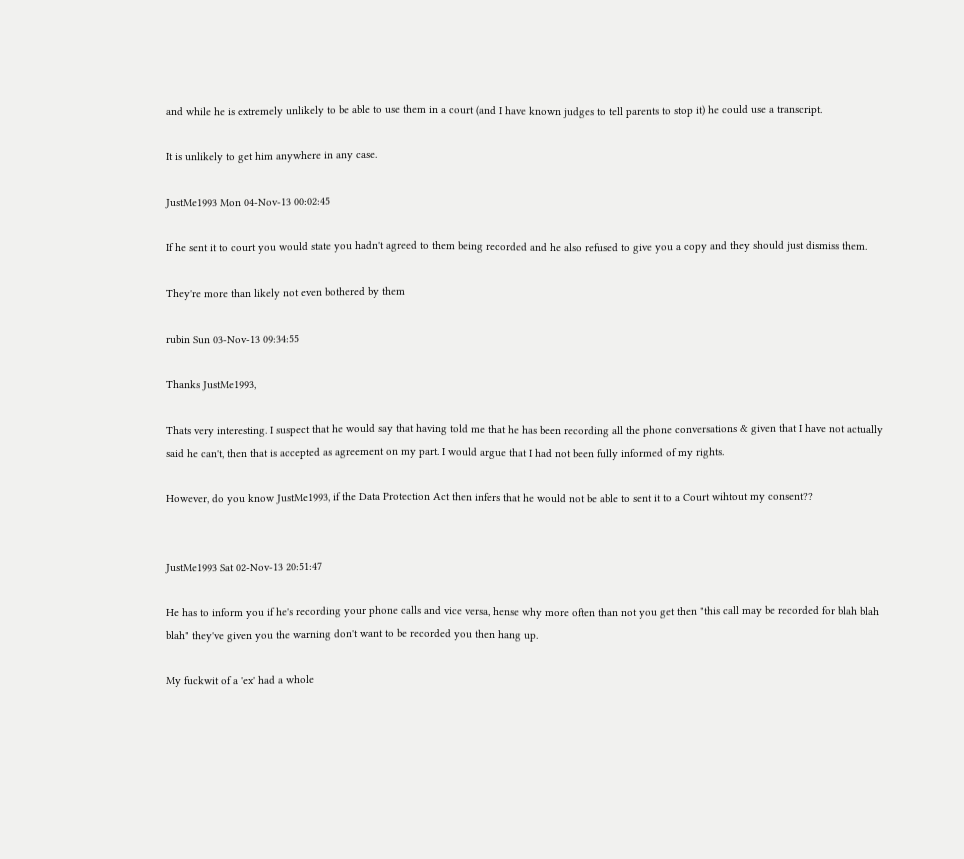and while he is extremely unlikely to be able to use them in a court (and I have known judges to tell parents to stop it) he could use a transcript.

It is unlikely to get him anywhere in any case.

JustMe1993 Mon 04-Nov-13 00:02:45

If he sent it to court you would state you hadn't agreed to them being recorded and he also refused to give you a copy and they should just dismiss them.

They're more than likely not even bothered by them

rubin Sun 03-Nov-13 09:34:55

Thanks JustMe1993,

Thats very interesting. I suspect that he would say that having told me that he has been recording all the phone conversations & given that I have not actually said he can't, then that is accepted as agreement on my part. I would argue that I had not been fully informed of my rights.

However, do you know JustMe1993, if the Data Protection Act then infers that he would not be able to sent it to a Court wihtout my consent??


JustMe1993 Sat 02-Nov-13 20:51:47

He has to inform you if he's recording your phone calls and vice versa, hense why more often than not you get then "this call may be recorded for blah blah blah" they've given you the warning don't want to be recorded you then hang up.

My fuckwit of a 'ex' had a whole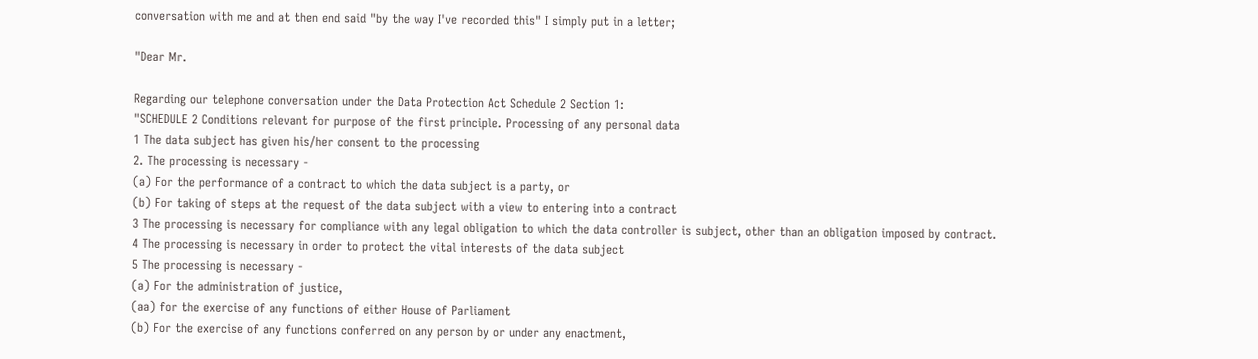conversation with me and at then end said "by the way I've recorded this" I simply put in a letter;

"Dear Mr.

Regarding our telephone conversation under the Data Protection Act Schedule 2 Section 1:
"SCHEDULE 2 Conditions relevant for purpose of the first principle. Processing of any personal data
1 The data subject has given his/her consent to the processing
2. The processing is necessary -
(a) For the performance of a contract to which the data subject is a party, or
(b) For taking of steps at the request of the data subject with a view to entering into a contract
3 The processing is necessary for compliance with any legal obligation to which the data controller is subject, other than an obligation imposed by contract.
4 The processing is necessary in order to protect the vital interests of the data subject
5 The processing is necessary -
(a) For the administration of justice,
(aa) for the exercise of any functions of either House of Parliament
(b) For the exercise of any functions conferred on any person by or under any enactment,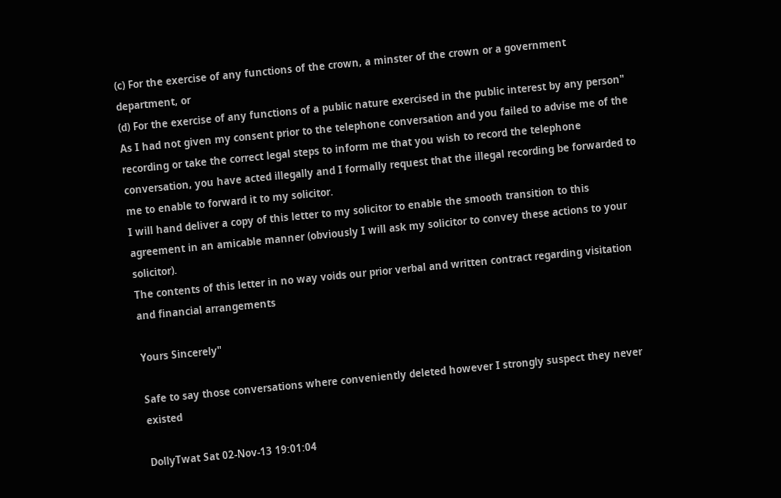(c) For the exercise of any functions of the crown, a minster of the crown or a government department, or
(d) For the exercise of any functions of a public nature exercised in the public interest by any person"
As I had not given my consent prior to the telephone conversation and you failed to advise me of the recording or take the correct legal steps to inform me that you wish to record the telephone conversation, you have acted illegally and I formally request that the illegal recording be forwarded to me to enable to forward it to my solicitor.
I will hand deliver a copy of this letter to my solicitor to enable the smooth transition to this agreement in an amicable manner (obviously I will ask my solicitor to convey these actions to your solicitor).
The contents of this letter in no way voids our prior verbal and written contract regarding visitation and financial arrangements

Yours Sincerely"

Safe to say those conversations where conveniently deleted however I strongly suspect they never existed

DollyTwat Sat 02-Nov-13 19:01:04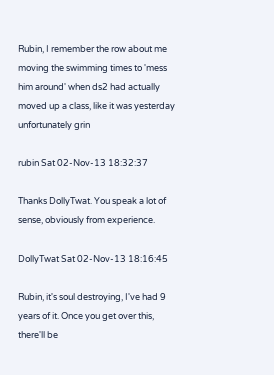Rubin, I remember the row about me moving the swimming times to 'mess him around' when ds2 had actually moved up a class, like it was yesterday unfortunately grin

rubin Sat 02-Nov-13 18:32:37

Thanks DollyTwat. You speak a lot of sense, obviously from experience.

DollyTwat Sat 02-Nov-13 18:16:45

Rubin, it's soul destroying, I've had 9 years of it. Once you get over this, there'll be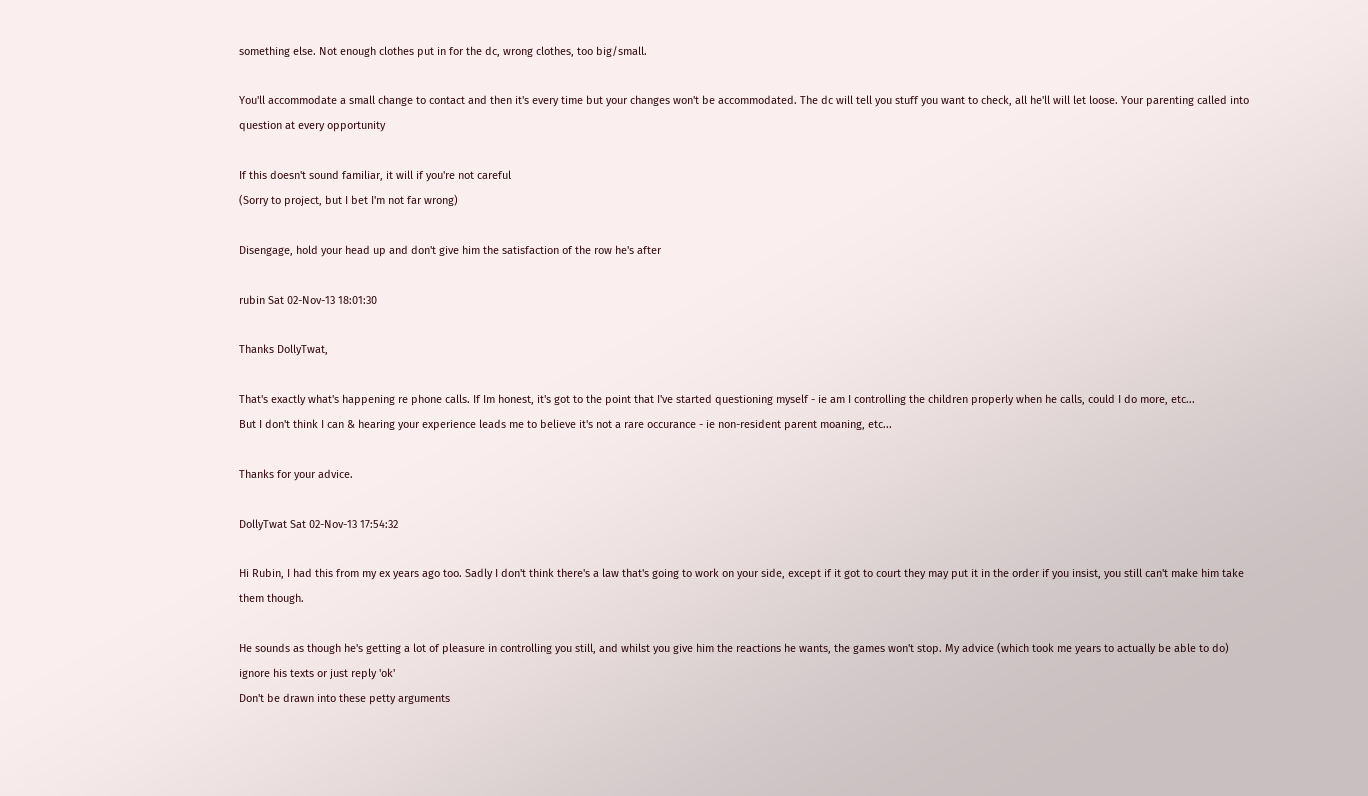something else. Not enough clothes put in for the dc, wrong clothes, too big/small.

You'll accommodate a small change to contact and then it's every time but your changes won't be accommodated. The dc will tell you stuff you want to check, all he'll will let loose. Your parenting called into question at every opportunity

If this doesn't sound familiar, it will if you're not careful
(Sorry to project, but I bet I'm not far wrong)

Disengage, hold your head up and don't give him the satisfaction of the row he's after

rubin Sat 02-Nov-13 18:01:30

Thanks DollyTwat,

That's exactly what's happening re phone calls. If Im honest, it's got to the point that I've started questioning myself - ie am I controlling the children properly when he calls, could I do more, etc...
But I don't think I can & hearing your experience leads me to believe it's not a rare occurance - ie non-resident parent moaning, etc...

Thanks for your advice.

DollyTwat Sat 02-Nov-13 17:54:32

Hi Rubin, I had this from my ex years ago too. Sadly I don't think there's a law that's going to work on your side, except if it got to court they may put it in the order if you insist, you still can't make him take them though.

He sounds as though he's getting a lot of pleasure in controlling you still, and whilst you give him the reactions he wants, the games won't stop. My advice (which took me years to actually be able to do) ignore his texts or just reply 'ok'
Don't be drawn into these petty arguments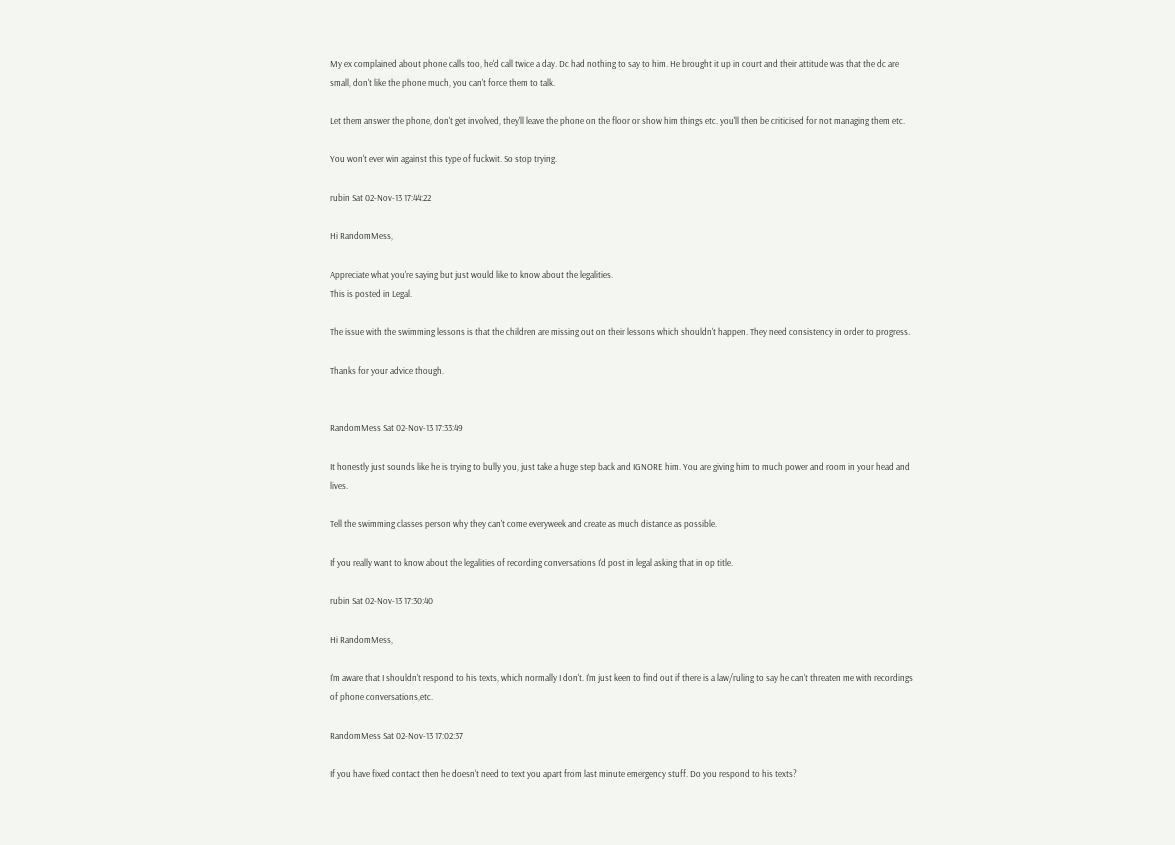My ex complained about phone calls too, he'd call twice a day. Dc had nothing to say to him. He brought it up in court and their attitude was that the dc are small, don't like the phone much, you can't force them to talk.

Let them answer the phone, don't get involved, they'll leave the phone on the floor or show him things etc. you'll then be criticised for not managing them etc.

You won't ever win against this type of fuckwit. So stop trying.

rubin Sat 02-Nov-13 17:44:22

Hi RandomMess,

Appreciate what you're saying but just would like to know about the legalities.
This is posted in Legal.

The issue with the swimming lessons is that the children are missing out on their lessons which shouldn't happen. They need consistency in order to progress.

Thanks for your advice though.


RandomMess Sat 02-Nov-13 17:33:49

It honestly just sounds like he is trying to bully you, just take a huge step back and IGNORE him. You are giving him to much power and room in your head and lives.

Tell the swimming classes person why they can't come everyweek and create as much distance as possible.

If you really want to know about the legalities of recording conversations I'd post in legal asking that in op title.

rubin Sat 02-Nov-13 17:30:40

Hi RandomMess,

I'm aware that I shouldn't respond to his texts, which normally I don't. I'm just keen to find out if there is a law/ruling to say he can't threaten me with recordings of phone conversations,etc.

RandomMess Sat 02-Nov-13 17:02:37

If you have fixed contact then he doesn't need to text you apart from last minute emergency stuff. Do you respond to his texts?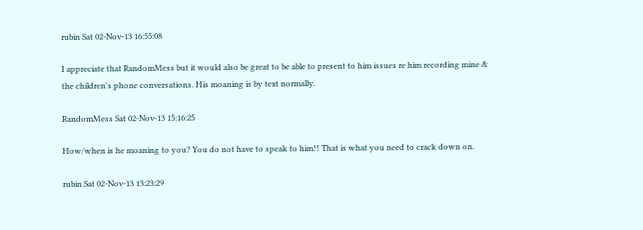rubin Sat 02-Nov-13 16:55:08

I appreciate that RandomMess but it would also be great to be able to present to him issues re him recording mine & the children's phone conversations. His moaning is by text normally.

RandomMess Sat 02-Nov-13 15:16:25

How/when is he moaning to you? You do not have to speak to him!! That is what you need to crack down on.

rubin Sat 02-Nov-13 13:23:29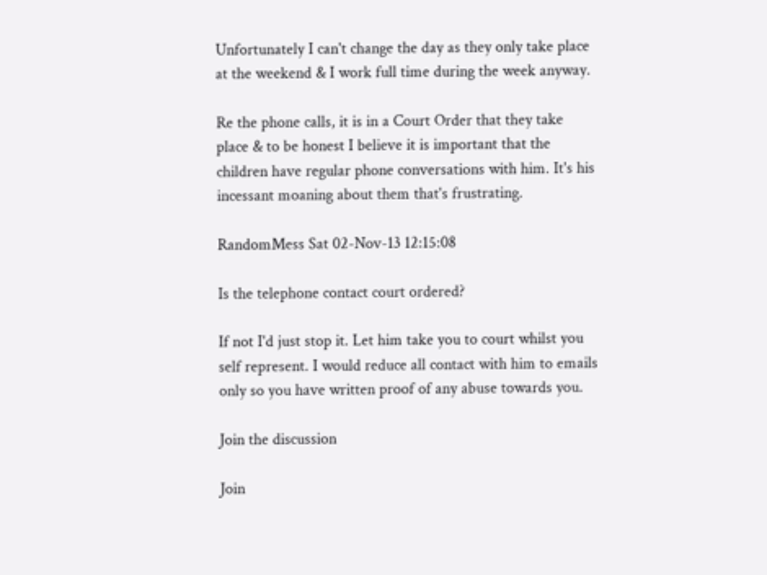Unfortunately I can't change the day as they only take place at the weekend & I work full time during the week anyway.

Re the phone calls, it is in a Court Order that they take place & to be honest I believe it is important that the children have regular phone conversations with him. It's his incessant moaning about them that's frustrating.

RandomMess Sat 02-Nov-13 12:15:08

Is the telephone contact court ordered?

If not I'd just stop it. Let him take you to court whilst you self represent. I would reduce all contact with him to emails only so you have written proof of any abuse towards you.

Join the discussion

Join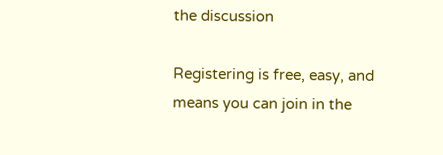the discussion

Registering is free, easy, and means you can join in the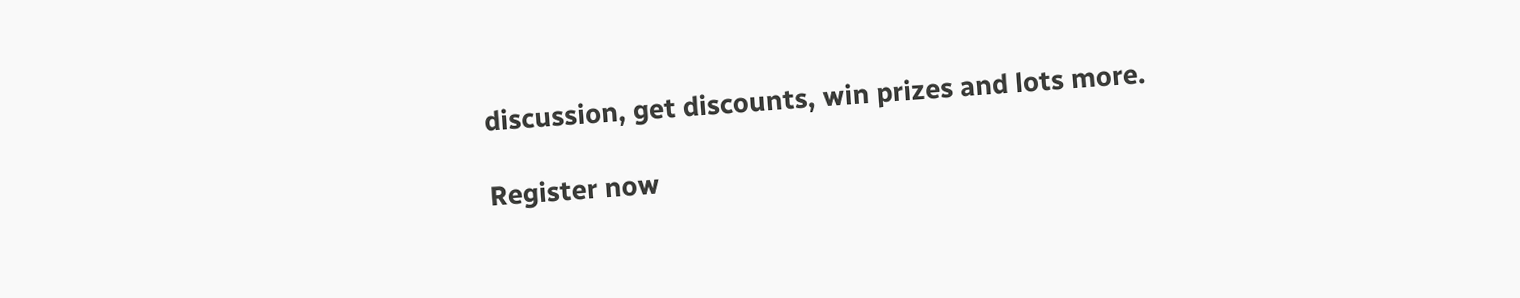discussion, get discounts, win prizes and lots more.

Register now